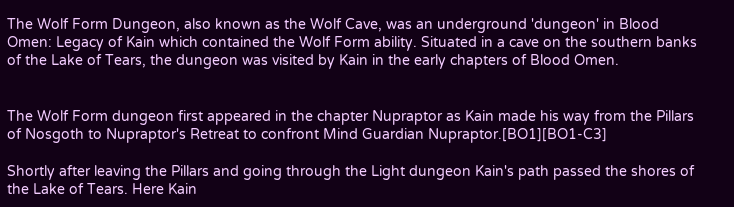The Wolf Form Dungeon, also known as the Wolf Cave, was an underground 'dungeon' in Blood Omen: Legacy of Kain which contained the Wolf Form ability. Situated in a cave on the southern banks of the Lake of Tears, the dungeon was visited by Kain in the early chapters of Blood Omen.


The Wolf Form dungeon first appeared in the chapter Nupraptor as Kain made his way from the Pillars of Nosgoth to Nupraptor's Retreat to confront Mind Guardian Nupraptor.[BO1][BO1-C3]

Shortly after leaving the Pillars and going through the Light dungeon Kain's path passed the shores of the Lake of Tears. Here Kain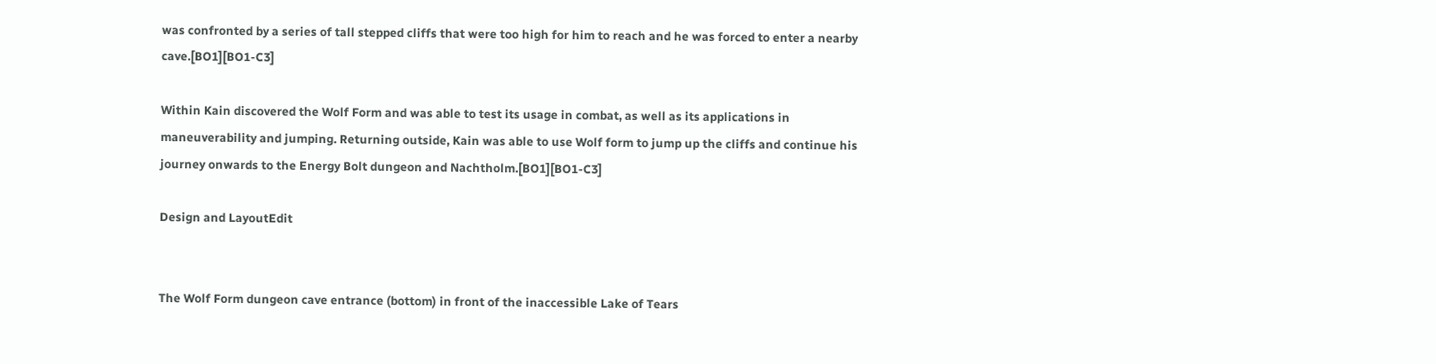was confronted by a series of tall stepped cliffs that were too high for him to reach and he was forced to enter a nearby cave.[BO1][BO1-C3]

Within Kain discovered the Wolf Form and was able to test its usage in combat, as well as its applications in maneuverability and jumping. Returning outside, Kain was able to use Wolf form to jump up the cliffs and continue his journey onwards to the Energy Bolt dungeon and Nachtholm.[BO1][BO1-C3]

Design and LayoutEdit


The Wolf Form dungeon cave entrance (bottom) in front of the inaccessible Lake of Tears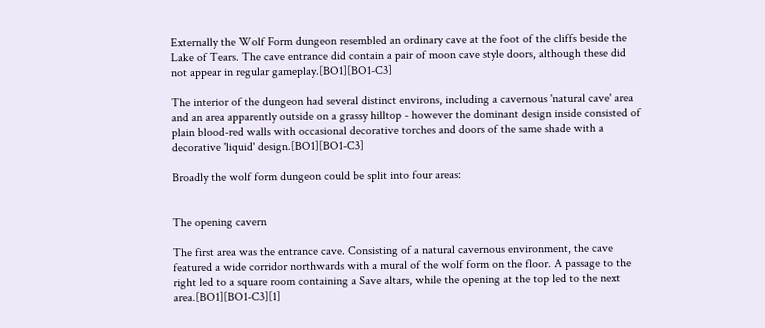Externally the Wolf Form dungeon resembled an ordinary cave at the foot of the cliffs beside the Lake of Tears. The cave entrance did contain a pair of moon cave style doors, although these did not appear in regular gameplay.[BO1][BO1-C3]

The interior of the dungeon had several distinct environs, including a cavernous 'natural cave' area and an area apparently outside on a grassy hilltop - however the dominant design inside consisted of plain blood-red walls with occasional decorative torches and doors of the same shade with a decorative 'liquid' design.[BO1][BO1-C3]

Broadly the wolf form dungeon could be split into four areas:


The opening cavern

The first area was the entrance cave. Consisting of a natural cavernous environment, the cave featured a wide corridor northwards with a mural of the wolf form on the floor. A passage to the right led to a square room containing a Save altars, while the opening at the top led to the next area.[BO1][BO1-C3][1]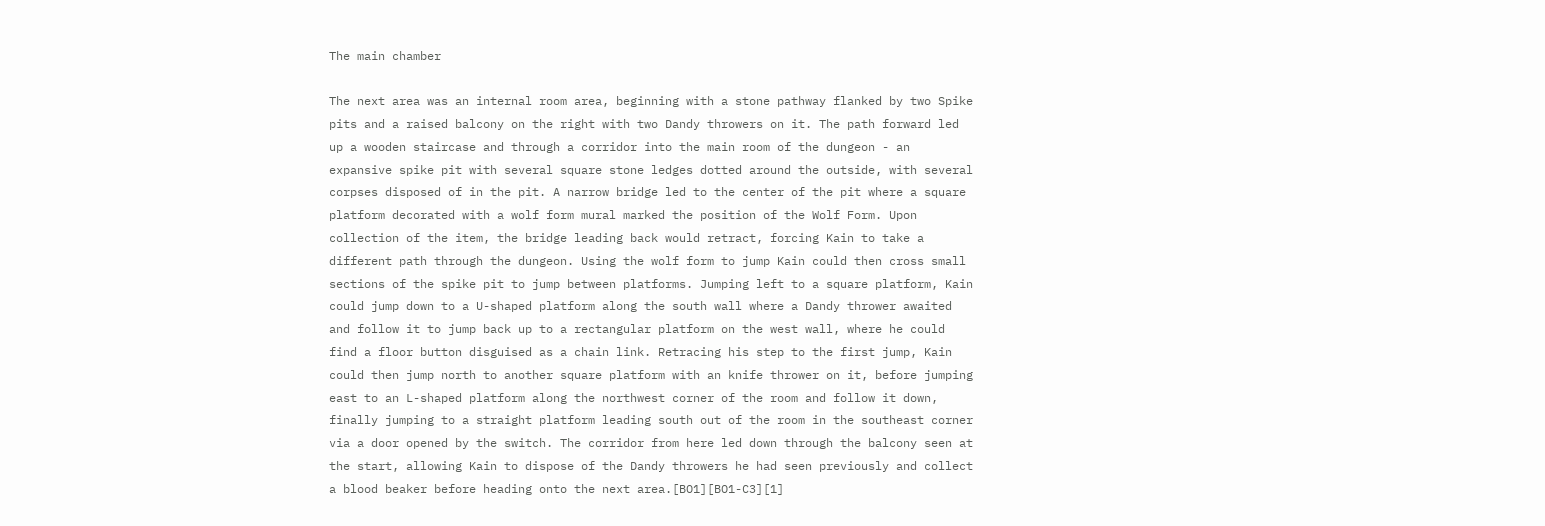The main chamber

The next area was an internal room area, beginning with a stone pathway flanked by two Spike pits and a raised balcony on the right with two Dandy throwers on it. The path forward led up a wooden staircase and through a corridor into the main room of the dungeon - an expansive spike pit with several square stone ledges dotted around the outside, with several corpses disposed of in the pit. A narrow bridge led to the center of the pit where a square platform decorated with a wolf form mural marked the position of the Wolf Form. Upon collection of the item, the bridge leading back would retract, forcing Kain to take a different path through the dungeon. Using the wolf form to jump Kain could then cross small sections of the spike pit to jump between platforms. Jumping left to a square platform, Kain could jump down to a U-shaped platform along the south wall where a Dandy thrower awaited and follow it to jump back up to a rectangular platform on the west wall, where he could find a floor button disguised as a chain link. Retracing his step to the first jump, Kain could then jump north to another square platform with an knife thrower on it, before jumping east to an L-shaped platform along the northwest corner of the room and follow it down, finally jumping to a straight platform leading south out of the room in the southeast corner via a door opened by the switch. The corridor from here led down through the balcony seen at the start, allowing Kain to dispose of the Dandy throwers he had seen previously and collect a blood beaker before heading onto the next area.[BO1][BO1-C3][1]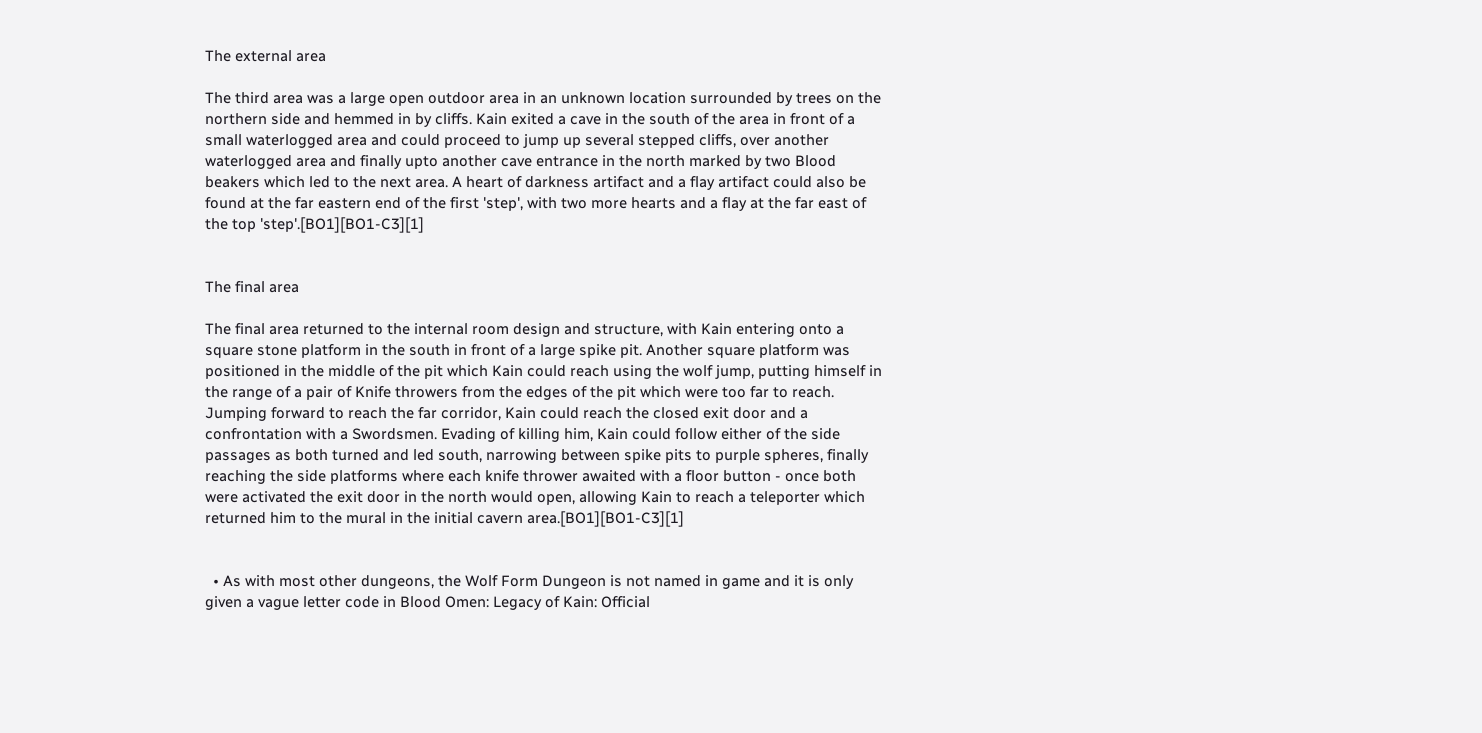The external area

The third area was a large open outdoor area in an unknown location surrounded by trees on the northern side and hemmed in by cliffs. Kain exited a cave in the south of the area in front of a small waterlogged area and could proceed to jump up several stepped cliffs, over another waterlogged area and finally upto another cave entrance in the north marked by two Blood beakers which led to the next area. A heart of darkness artifact and a flay artifact could also be found at the far eastern end of the first 'step', with two more hearts and a flay at the far east of the top 'step'.[BO1][BO1-C3][1]


The final area

The final area returned to the internal room design and structure, with Kain entering onto a square stone platform in the south in front of a large spike pit. Another square platform was positioned in the middle of the pit which Kain could reach using the wolf jump, putting himself in the range of a pair of Knife throwers from the edges of the pit which were too far to reach. Jumping forward to reach the far corridor, Kain could reach the closed exit door and a confrontation with a Swordsmen. Evading of killing him, Kain could follow either of the side passages as both turned and led south, narrowing between spike pits to purple spheres, finally reaching the side platforms where each knife thrower awaited with a floor button - once both were activated the exit door in the north would open, allowing Kain to reach a teleporter which returned him to the mural in the initial cavern area.[BO1][BO1-C3][1]


  • As with most other dungeons, the Wolf Form Dungeon is not named in game and it is only given a vague letter code in Blood Omen: Legacy of Kain: Official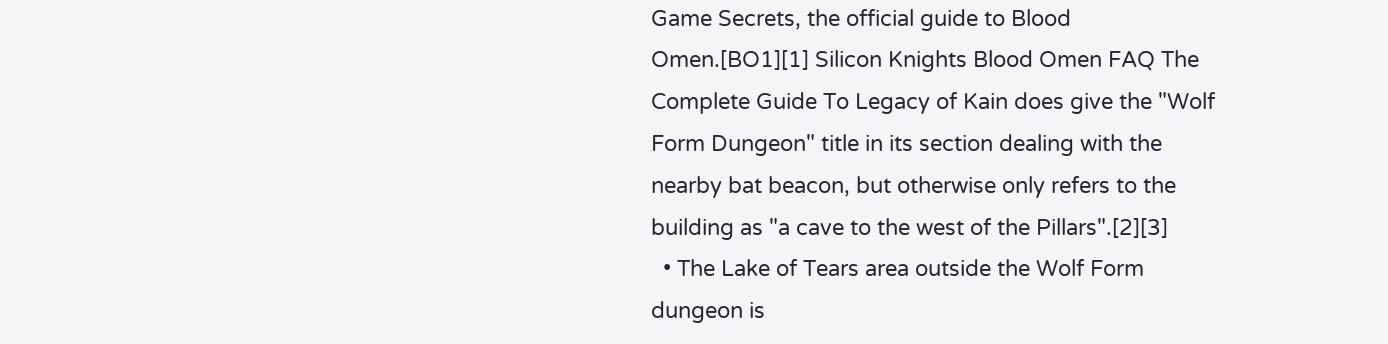Game Secrets, the official guide to Blood Omen.[BO1][1] Silicon Knights Blood Omen FAQ The Complete Guide To Legacy of Kain does give the "Wolf Form Dungeon" title in its section dealing with the nearby bat beacon, but otherwise only refers to the building as "a cave to the west of the Pillars".[2][3]
  • The Lake of Tears area outside the Wolf Form dungeon is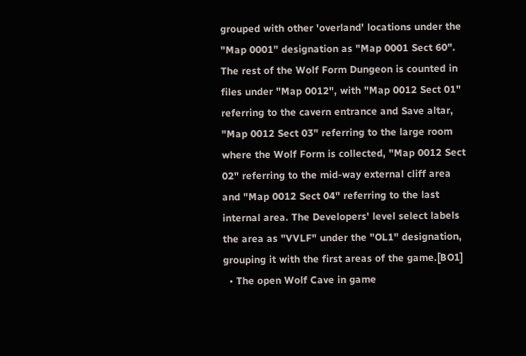grouped with other 'overland' locations under the "Map 0001" designation as "Map 0001 Sect 60". The rest of the Wolf Form Dungeon is counted in files under "Map 0012", with "Map 0012 Sect 01" referring to the cavern entrance and Save altar, "Map 0012 Sect 03" referring to the large room where the Wolf Form is collected, "Map 0012 Sect 02" referring to the mid-way external cliff area and "Map 0012 Sect 04" referring to the last internal area. The Developers' level select labels the area as "VVLF" under the "OL1" designation, grouping it with the first areas of the game.[BO1]
  • The open Wolf Cave in game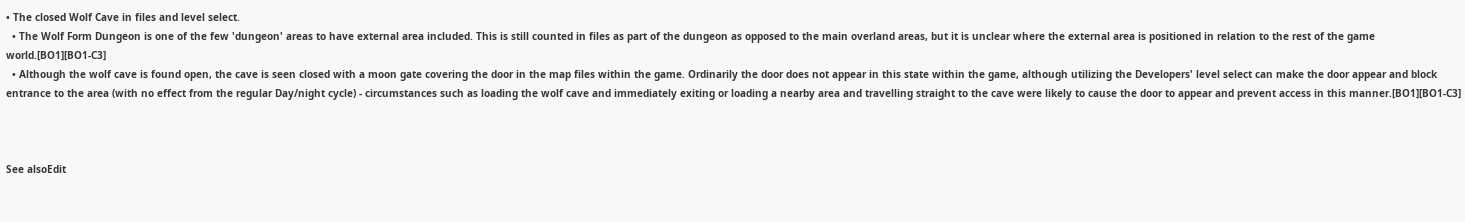• The closed Wolf Cave in files and level select.
  • The Wolf Form Dungeon is one of the few 'dungeon' areas to have external area included. This is still counted in files as part of the dungeon as opposed to the main overland areas, but it is unclear where the external area is positioned in relation to the rest of the game world.[BO1][BO1-C3]
  • Although the wolf cave is found open, the cave is seen closed with a moon gate covering the door in the map files within the game. Ordinarily the door does not appear in this state within the game, although utilizing the Developers' level select can make the door appear and block entrance to the area (with no effect from the regular Day/night cycle) - circumstances such as loading the wolf cave and immediately exiting or loading a nearby area and travelling straight to the cave were likely to cause the door to appear and prevent access in this manner.[BO1][BO1-C3]



See alsoEdit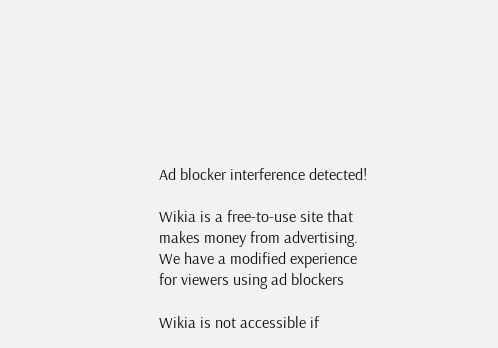Ad blocker interference detected!

Wikia is a free-to-use site that makes money from advertising. We have a modified experience for viewers using ad blockers

Wikia is not accessible if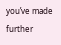you’ve made further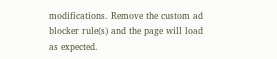modifications. Remove the custom ad blocker rule(s) and the page will load as expected.